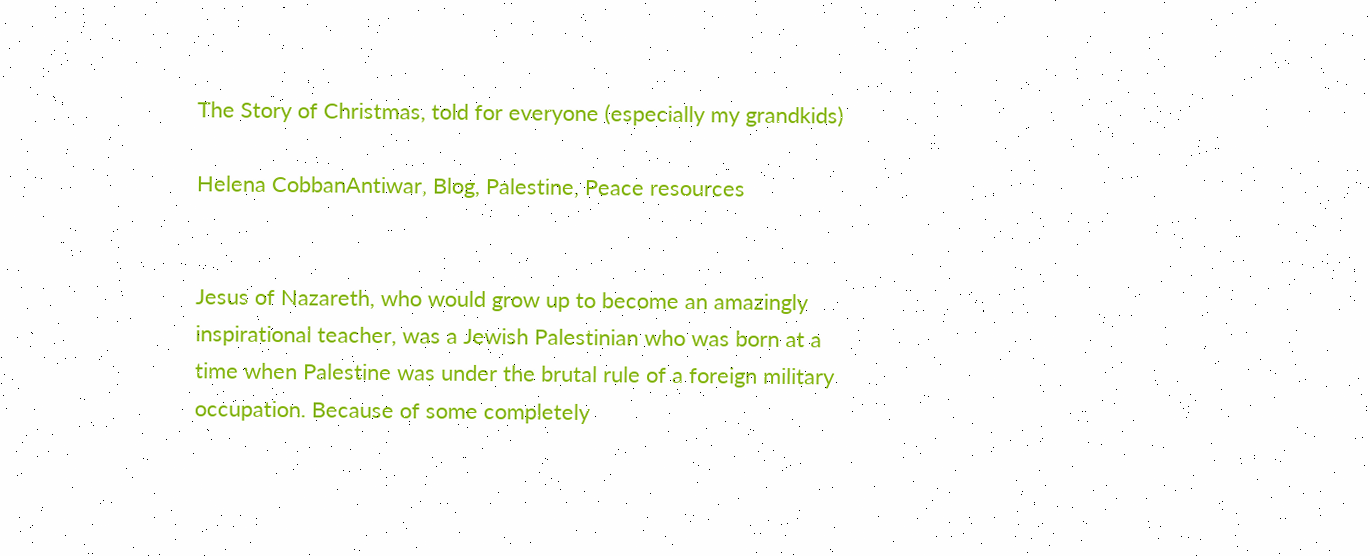The Story of Christmas, told for everyone (especially my grandkids)

Helena CobbanAntiwar, Blog, Palestine, Peace resources


Jesus of Nazareth, who would grow up to become an amazingly inspirational teacher, was a Jewish Palestinian who was born at a time when Palestine was under the brutal rule of a foreign military occupation. Because of some completely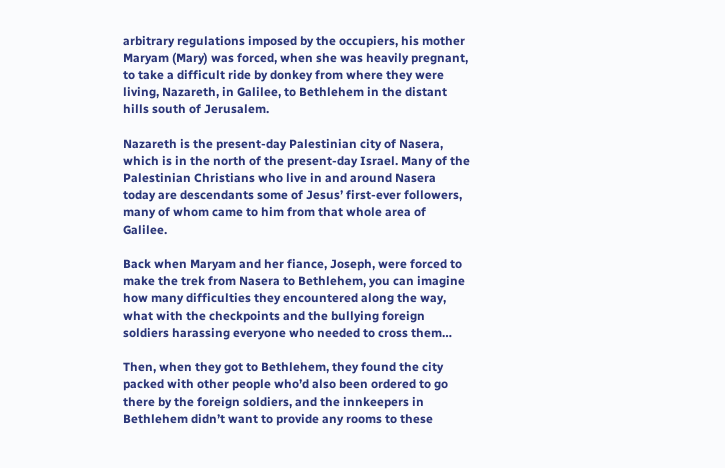arbitrary regulations imposed by the occupiers, his mother Maryam (Mary) was forced, when she was heavily pregnant, to take a difficult ride by donkey from where they were living, Nazareth, in Galilee, to Bethlehem in the distant hills south of Jerusalem.

Nazareth is the present-day Palestinian city of Nasera, which is in the north of the present-day Israel. Many of the Palestinian Christians who live in and around Nasera today are descendants some of Jesus’ first-ever followers, many of whom came to him from that whole area of Galilee.

Back when Maryam and her fiance, Joseph, were forced to make the trek from Nasera to Bethlehem, you can imagine how many difficulties they encountered along the way, what with the checkpoints and the bullying foreign soldiers harassing everyone who needed to cross them…

Then, when they got to Bethlehem, they found the city packed with other people who’d also been ordered to go there by the foreign soldiers, and the innkeepers in Bethlehem didn’t want to provide any rooms to these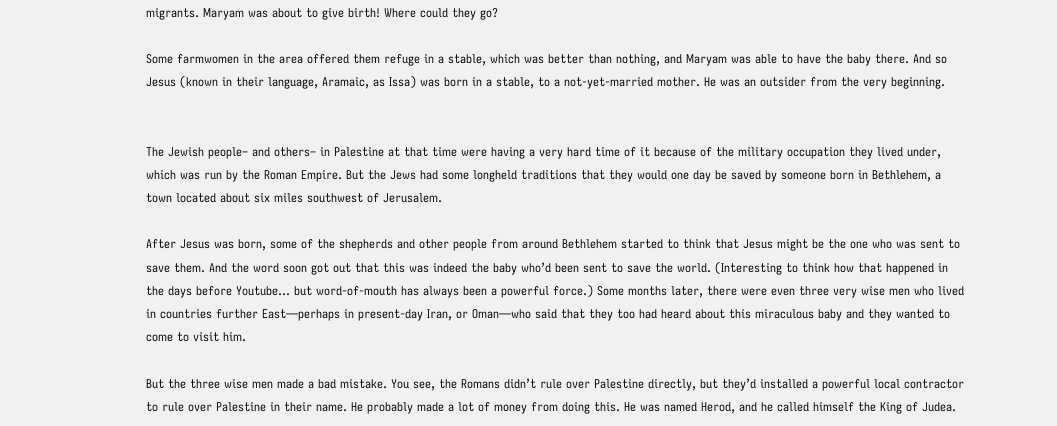migrants. Maryam was about to give birth! Where could they go?

Some farmwomen in the area offered them refuge in a stable, which was better than nothing, and Maryam was able to have the baby there. And so Jesus (known in their language, Aramaic, as Issa) was born in a stable, to a not-yet-married mother. He was an outsider from the very beginning.


The Jewish people– and others– in Palestine at that time were having a very hard time of it because of the military occupation they lived under, which was run by the Roman Empire. But the Jews had some longheld traditions that they would one day be saved by someone born in Bethlehem, a town located about six miles southwest of Jerusalem.

After Jesus was born, some of the shepherds and other people from around Bethlehem started to think that Jesus might be the one who was sent to save them. And the word soon got out that this was indeed the baby who’d been sent to save the world. (Interesting to think how that happened in the days before Youtube… but word-of-mouth has always been a powerful force.) Some months later, there were even three very wise men who lived in countries further East—perhaps in present-day Iran, or Oman—who said that they too had heard about this miraculous baby and they wanted to come to visit him.

But the three wise men made a bad mistake. You see, the Romans didn’t rule over Palestine directly, but they’d installed a powerful local contractor to rule over Palestine in their name. He probably made a lot of money from doing this. He was named Herod, and he called himself the King of Judea.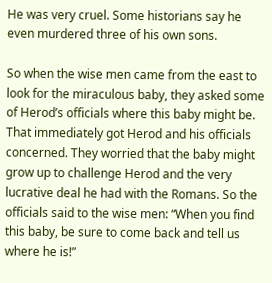He was very cruel. Some historians say he even murdered three of his own sons.

So when the wise men came from the east to look for the miraculous baby, they asked some of Herod’s officials where this baby might be. That immediately got Herod and his officials concerned. They worried that the baby might grow up to challenge Herod and the very lucrative deal he had with the Romans. So the officials said to the wise men: “When you find this baby, be sure to come back and tell us where he is!”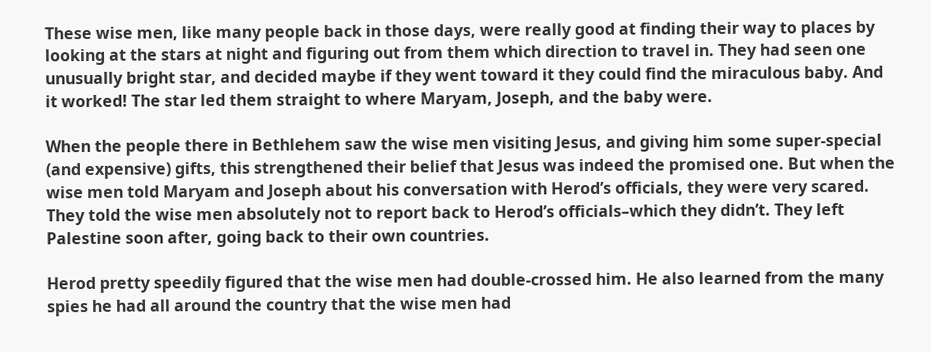These wise men, like many people back in those days, were really good at finding their way to places by looking at the stars at night and figuring out from them which direction to travel in. They had seen one unusually bright star, and decided maybe if they went toward it they could find the miraculous baby. And it worked! The star led them straight to where Maryam, Joseph, and the baby were.

When the people there in Bethlehem saw the wise men visiting Jesus, and giving him some super-special (and expensive) gifts, this strengthened their belief that Jesus was indeed the promised one. But when the wise men told Maryam and Joseph about his conversation with Herod’s officials, they were very scared. They told the wise men absolutely not to report back to Herod’s officials–which they didn’t. They left Palestine soon after, going back to their own countries.

Herod pretty speedily figured that the wise men had double-crossed him. He also learned from the many spies he had all around the country that the wise men had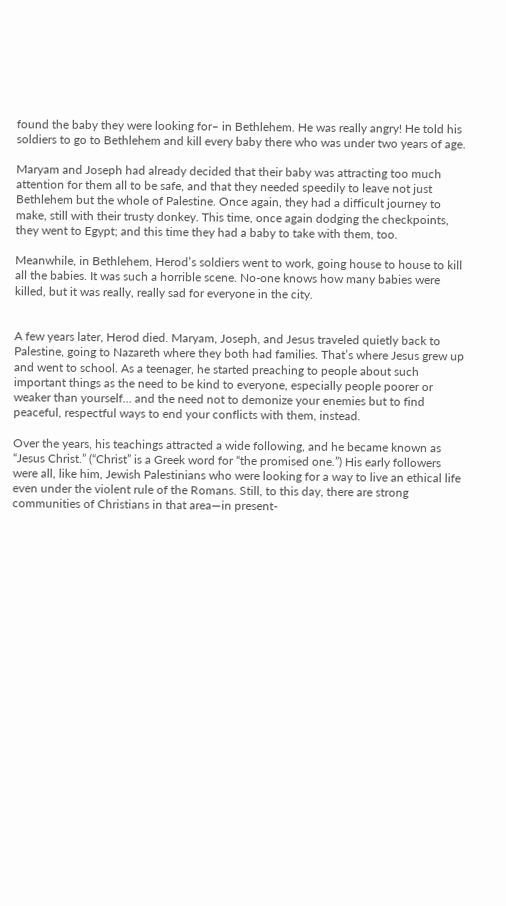found the baby they were looking for– in Bethlehem. He was really angry! He told his soldiers to go to Bethlehem and kill every baby there who was under two years of age.

Maryam and Joseph had already decided that their baby was attracting too much attention for them all to be safe, and that they needed speedily to leave not just Bethlehem but the whole of Palestine. Once again, they had a difficult journey to make, still with their trusty donkey. This time, once again dodging the checkpoints, they went to Egypt; and this time they had a baby to take with them, too.

Meanwhile, in Bethlehem, Herod’s soldiers went to work, going house to house to kill all the babies. It was such a horrible scene. No-one knows how many babies were killed, but it was really, really sad for everyone in the city.


A few years later, Herod died. Maryam, Joseph, and Jesus traveled quietly back to Palestine, going to Nazareth where they both had families. That’s where Jesus grew up and went to school. As a teenager, he started preaching to people about such important things as the need to be kind to everyone, especially people poorer or weaker than yourself… and the need not to demonize your enemies but to find peaceful, respectful ways to end your conflicts with them, instead.

Over the years, his teachings attracted a wide following, and he became known as “Jesus Christ.” (“Christ” is a Greek word for “the promised one.”) His early followers were all, like him, Jewish Palestinians who were looking for a way to live an ethical life even under the violent rule of the Romans. Still, to this day, there are strong communities of Christians in that area—in present-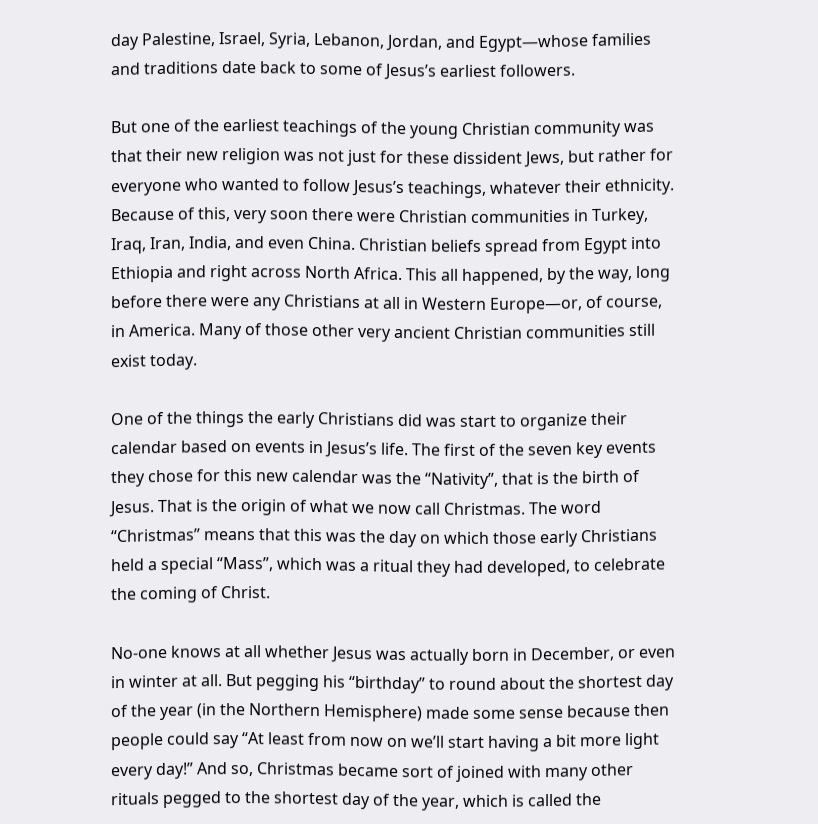day Palestine, Israel, Syria, Lebanon, Jordan, and Egypt—whose families and traditions date back to some of Jesus’s earliest followers.

But one of the earliest teachings of the young Christian community was that their new religion was not just for these dissident Jews, but rather for everyone who wanted to follow Jesus’s teachings, whatever their ethnicity. Because of this, very soon there were Christian communities in Turkey, Iraq, Iran, India, and even China. Christian beliefs spread from Egypt into Ethiopia and right across North Africa. This all happened, by the way, long before there were any Christians at all in Western Europe—or, of course, in America. Many of those other very ancient Christian communities still exist today.

One of the things the early Christians did was start to organize their calendar based on events in Jesus’s life. The first of the seven key events they chose for this new calendar was the “Nativity”, that is the birth of Jesus. That is the origin of what we now call Christmas. The word “Christmas” means that this was the day on which those early Christians held a special “Mass”, which was a ritual they had developed, to celebrate the coming of Christ.

No-one knows at all whether Jesus was actually born in December, or even in winter at all. But pegging his “birthday” to round about the shortest day of the year (in the Northern Hemisphere) made some sense because then people could say “At least from now on we’ll start having a bit more light every day!” And so, Christmas became sort of joined with many other rituals pegged to the shortest day of the year, which is called the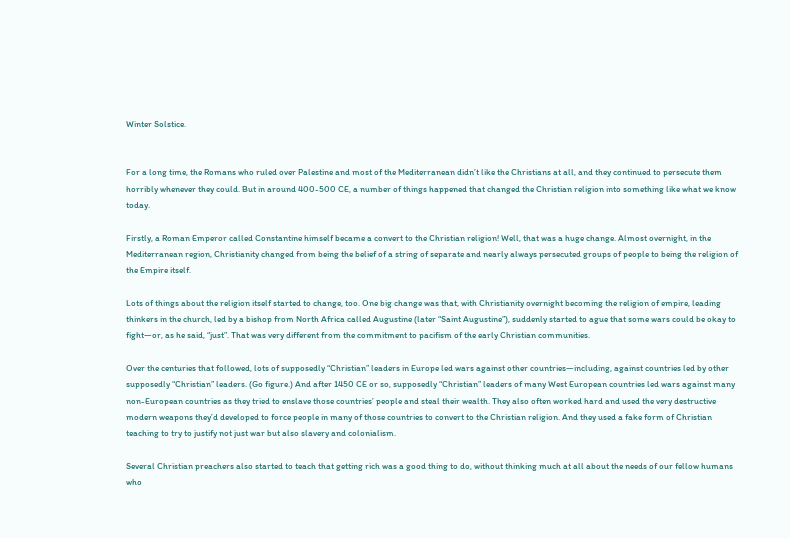Winter Solstice.


For a long time, the Romans who ruled over Palestine and most of the Mediterranean didn’t like the Christians at all, and they continued to persecute them horribly whenever they could. But in around 400-500 CE, a number of things happened that changed the Christian religion into something like what we know today.

Firstly, a Roman Emperor called Constantine himself became a convert to the Christian religion! Well, that was a huge change. Almost overnight, in the Mediterranean region, Christianity changed from being the belief of a string of separate and nearly always persecuted groups of people to being the religion of the Empire itself.

Lots of things about the religion itself started to change, too. One big change was that, with Christianity overnight becoming the religion of empire, leading thinkers in the church, led by a bishop from North Africa called Augustine (later “Saint Augustine”), suddenly started to ague that some wars could be okay to fight—or, as he said, “just”. That was very different from the commitment to pacifism of the early Christian communities.

Over the centuries that followed, lots of supposedly “Christian” leaders in Europe led wars against other countries—including, against countries led by other supposedly “Christian” leaders. (Go figure.) And after 1450 CE or so, supposedly “Christian” leaders of many West European countries led wars against many non-European countries as they tried to enslave those countries’ people and steal their wealth. They also often worked hard and used the very destructive modern weapons they’d developed to force people in many of those countries to convert to the Christian religion. And they used a fake form of Christian teaching to try to justify not just war but also slavery and colonialism.

Several Christian preachers also started to teach that getting rich was a good thing to do, without thinking much at all about the needs of our fellow humans who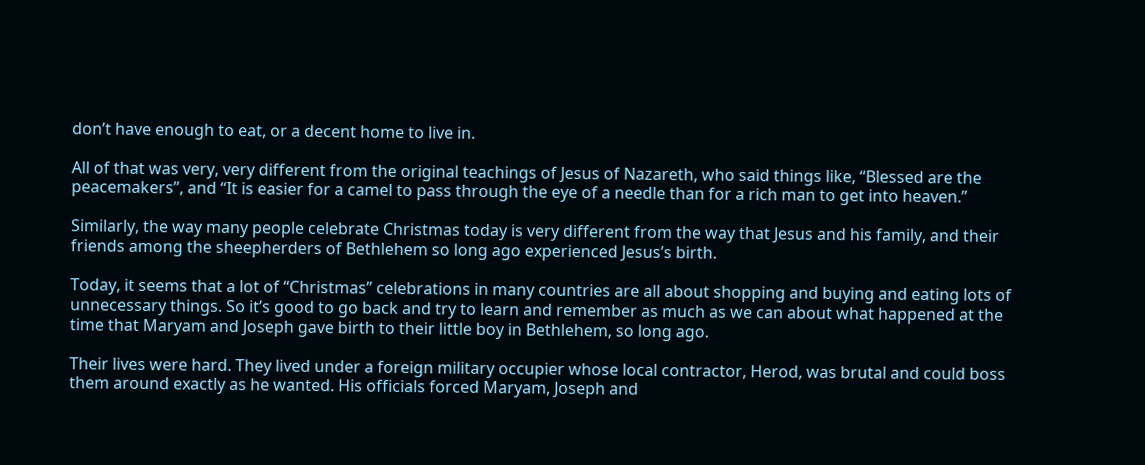don’t have enough to eat, or a decent home to live in.

All of that was very, very different from the original teachings of Jesus of Nazareth, who said things like, “Blessed are the peacemakers”, and “It is easier for a camel to pass through the eye of a needle than for a rich man to get into heaven.”

Similarly, the way many people celebrate Christmas today is very different from the way that Jesus and his family, and their friends among the sheepherders of Bethlehem so long ago experienced Jesus’s birth.

Today, it seems that a lot of “Christmas” celebrations in many countries are all about shopping and buying and eating lots of unnecessary things. So it’s good to go back and try to learn and remember as much as we can about what happened at the time that Maryam and Joseph gave birth to their little boy in Bethlehem, so long ago.

Their lives were hard. They lived under a foreign military occupier whose local contractor, Herod, was brutal and could boss them around exactly as he wanted. His officials forced Maryam, Joseph and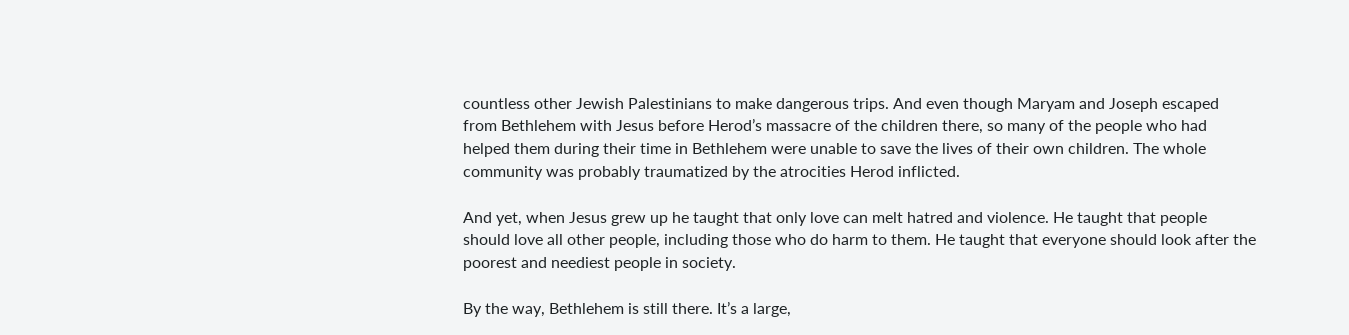countless other Jewish Palestinians to make dangerous trips. And even though Maryam and Joseph escaped from Bethlehem with Jesus before Herod’s massacre of the children there, so many of the people who had helped them during their time in Bethlehem were unable to save the lives of their own children. The whole community was probably traumatized by the atrocities Herod inflicted.

And yet, when Jesus grew up he taught that only love can melt hatred and violence. He taught that people should love all other people, including those who do harm to them. He taught that everyone should look after the poorest and neediest people in society.

By the way, Bethlehem is still there. It’s a large,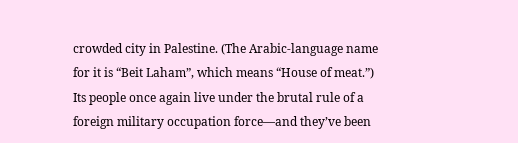crowded city in Palestine. (The Arabic-language name for it is “Beit Laham”, which means “House of meat.”) Its people once again live under the brutal rule of a foreign military occupation force—and they’ve been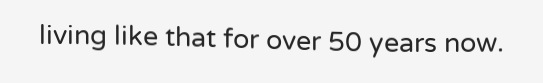living like that for over 50 years now.